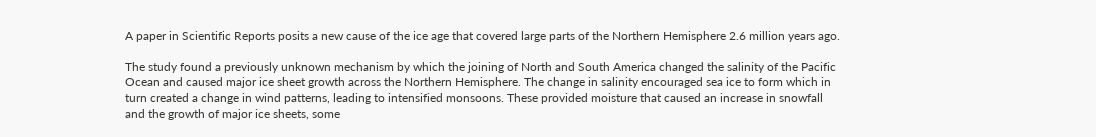A paper in Scientific Reports posits a new cause of the ice age that covered large parts of the Northern Hemisphere 2.6 million years ago.

The study found a previously unknown mechanism by which the joining of North and South America changed the salinity of the Pacific Ocean and caused major ice sheet growth across the Northern Hemisphere. The change in salinity encouraged sea ice to form which in turn created a change in wind patterns, leading to intensified monsoons. These provided moisture that caused an increase in snowfall and the growth of major ice sheets, some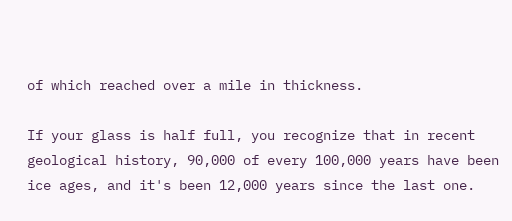of which reached over a mile in thickness.

If your glass is half full, you recognize that in recent geological history, 90,000 of every 100,000 years have been ice ages, and it's been 12,000 years since the last one.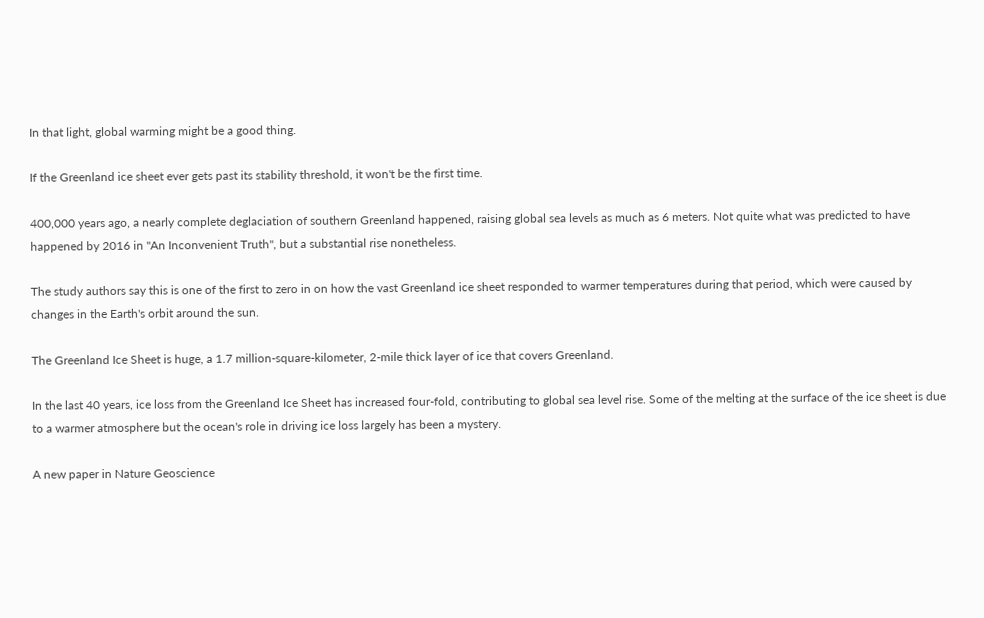In that light, global warming might be a good thing.

If the Greenland ice sheet ever gets past its stability threshold, it won't be the first time.

400,000 years ago, a nearly complete deglaciation of southern Greenland happened, raising global sea levels as much as 6 meters. Not quite what was predicted to have happened by 2016 in "An Inconvenient Truth", but a substantial rise nonetheless.

The study authors say this is one of the first to zero in on how the vast Greenland ice sheet responded to warmer temperatures during that period, which were caused by changes in the Earth's orbit around the sun.

The Greenland Ice Sheet is huge, a 1.7 million-square-kilometer, 2-mile thick layer of ice that covers Greenland.

In the last 40 years, ice loss from the Greenland Ice Sheet has increased four-fold, contributing to global sea level rise. Some of the melting at the surface of the ice sheet is due to a warmer atmosphere but the ocean's role in driving ice loss largely has been a mystery.

A new paper in Nature Geoscience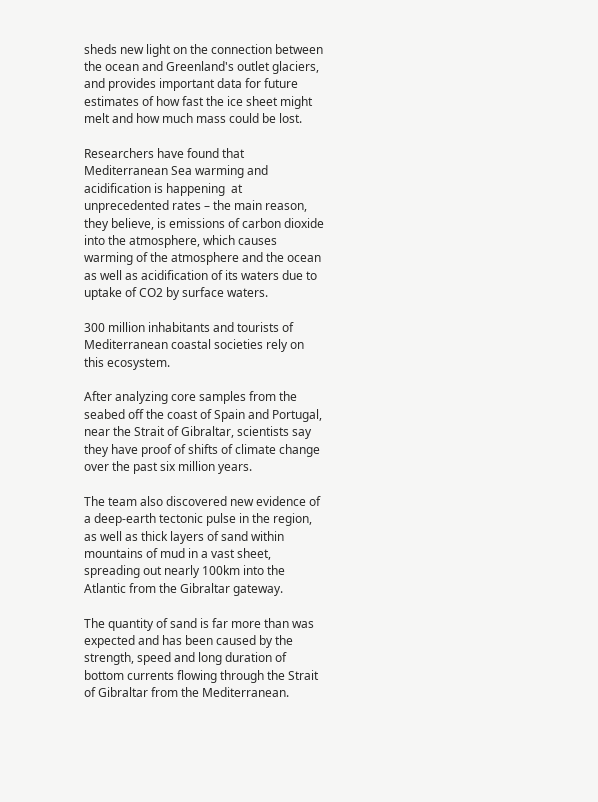sheds new light on the connection between the ocean and Greenland's outlet glaciers, and provides important data for future estimates of how fast the ice sheet might melt and how much mass could be lost.

Researchers have found that Mediterranean Sea warming and acidification is happening  at unprecedented rates – the main reason, they believe, is emissions of carbon dioxide into the atmosphere, which causes warming of the atmosphere and the ocean as well as acidification of its waters due to uptake of CO2 by surface waters.

300 million inhabitants and tourists of Mediterranean coastal societies rely on this ecosystem.

After analyzing core samples from the seabed off the coast of Spain and Portugal, near the Strait of Gibraltar, scientists say they have proof of shifts of climate change over the past six million years.

The team also discovered new evidence of a deep-earth tectonic pulse in the region, as well as thick layers of sand within mountains of mud in a vast sheet, spreading out nearly 100km into the Atlantic from the Gibraltar gateway.

The quantity of sand is far more than was expected and has been caused by the strength, speed and long duration of bottom currents flowing through the Strait of Gibraltar from the Mediterranean.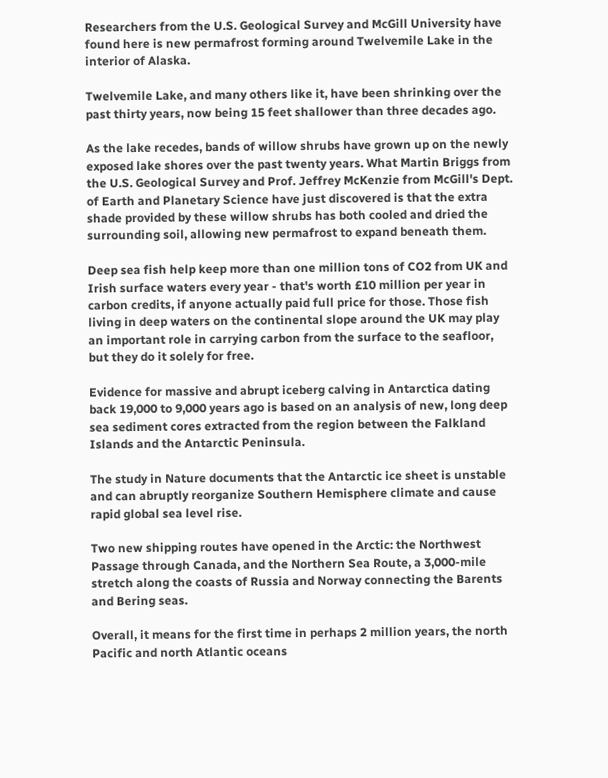Researchers from the U.S. Geological Survey and McGill University have found here is new permafrost forming around Twelvemile Lake in the interior of Alaska.

Twelvemile Lake, and many others like it, have been shrinking over the past thirty years, now being 15 feet shallower than three decades ago.

As the lake recedes, bands of willow shrubs have grown up on the newly exposed lake shores over the past twenty years. What Martin Briggs from the U.S. Geological Survey and Prof. Jeffrey McKenzie from McGill's Dept. of Earth and Planetary Science have just discovered is that the extra shade provided by these willow shrubs has both cooled and dried the surrounding soil, allowing new permafrost to expand beneath them.

Deep sea fish help keep more than one million tons of CO2 from UK and Irish surface waters every year - that's worth £10 million per year in carbon credits, if anyone actually paid full price for those. Those fish living in deep waters on the continental slope around the UK may play an important role in carrying carbon from the surface to the seafloor, but they do it solely for free.

Evidence for massive and abrupt iceberg calving in Antarctica dating back 19,000 to 9,000 years ago is based on an analysis of new, long deep sea sediment cores extracted from the region between the Falkland Islands and the Antarctic Peninsula.

The study in Nature documents that the Antarctic ice sheet is unstable and can abruptly reorganize Southern Hemisphere climate and cause rapid global sea level rise.

Two new shipping routes have opened in the Arctic: the Northwest Passage through Canada, and the Northern Sea Route, a 3,000-mile stretch along the coasts of Russia and Norway connecting the Barents and Bering seas.

Overall, it means for the first time in perhaps 2 million years, the north Pacific and north Atlantic oceans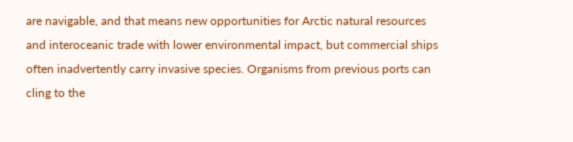are navigable, and that means new opportunities for Arctic natural resources and interoceanic trade with lower environmental impact, but commercial ships often inadvertently carry invasive species. Organisms from previous ports can cling to the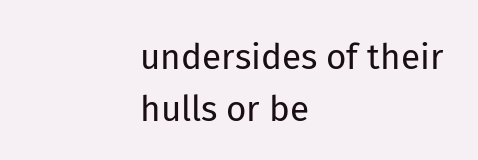undersides of their hulls or be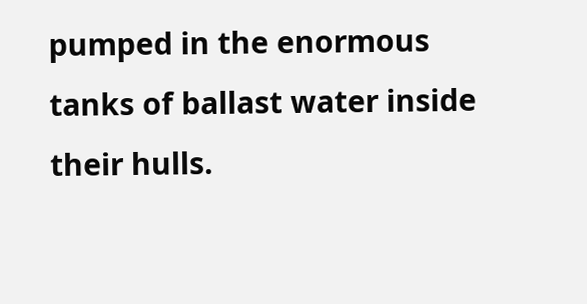pumped in the enormous tanks of ballast water inside their hulls.